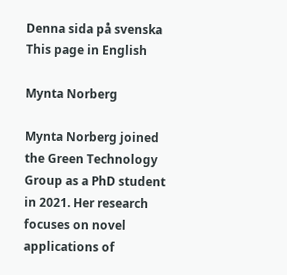Denna sida på svenska This page in English

Mynta Norberg

Mynta Norberg joined the Green Technology Group as a PhD student in 2021. Her research focuses on novel applications of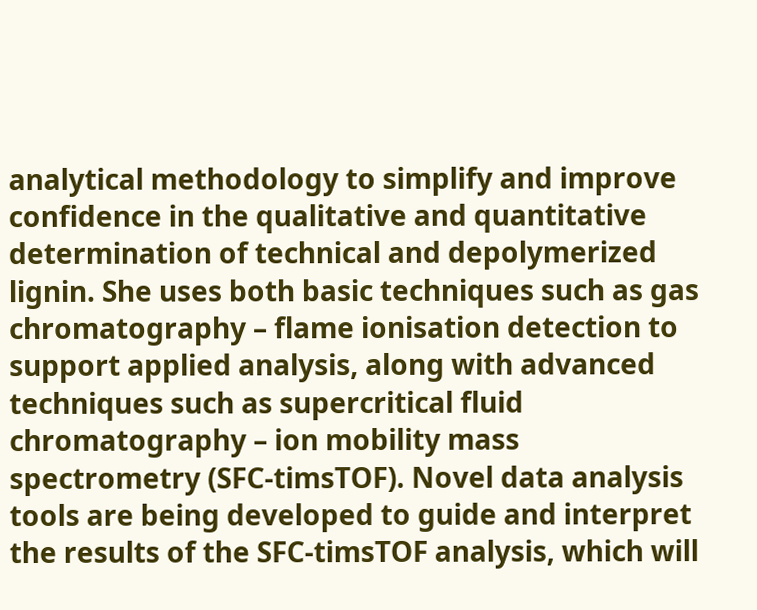analytical methodology to simplify and improve confidence in the qualitative and quantitative determination of technical and depolymerized lignin. She uses both basic techniques such as gas chromatography – flame ionisation detection to support applied analysis, along with advanced techniques such as supercritical fluid chromatography – ion mobility mass spectrometry (SFC-timsTOF). Novel data analysis tools are being developed to guide and interpret the results of the SFC-timsTOF analysis, which will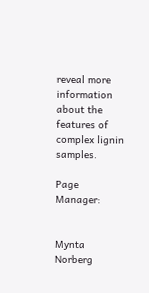reveal more information about the features of complex lignin samples.

Page Manager:


Mynta Norberg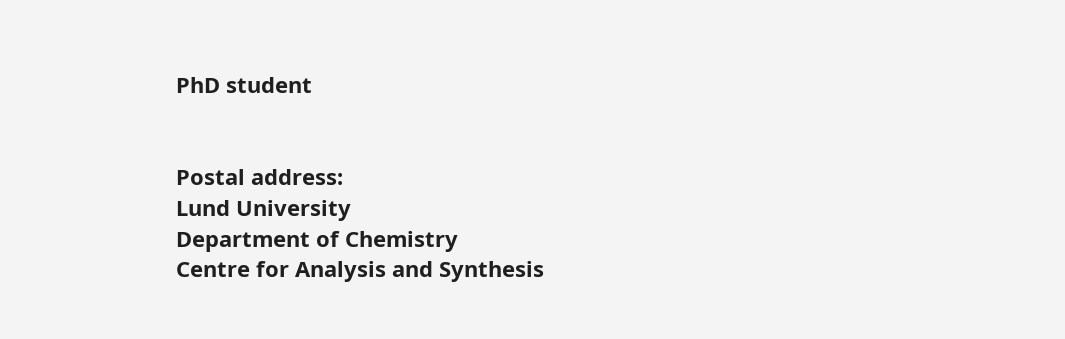PhD student


Postal address:
Lund University
Department of Chemistry
Centre for Analysis and Synthesis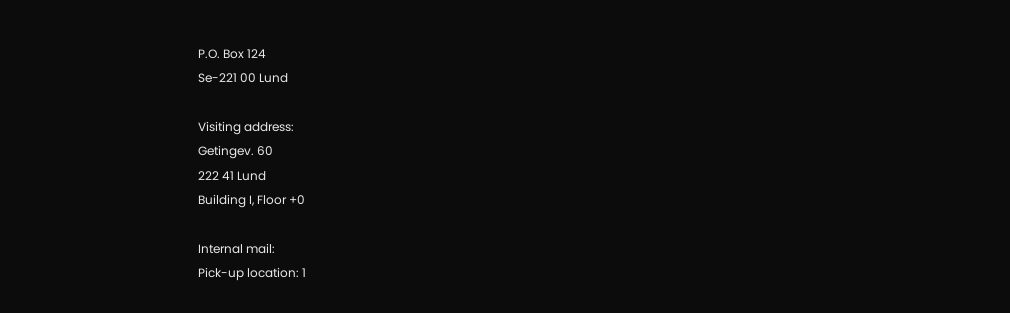P.O. Box 124
Se-221 00 Lund

Visiting address:
Getingev. 60
222 41 Lund
Building I, Floor +0

Internal mail:
Pick-up location: 1